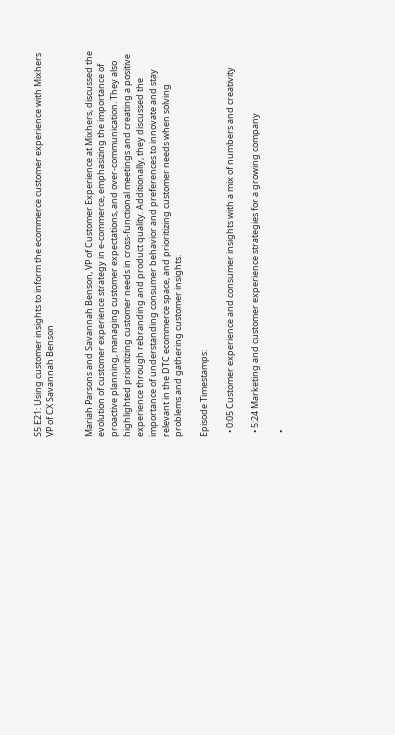S5 E21: Using customer insights to inform the ecommerce customer experience with Mixhers VP of CX Savannah Benson


Mariah Parsons and Savannah Benson, VP of Customer Experience at Mixhers, discussed the evolution of customer experience strategy in e-commerce, emphasizing the importance of proactive planning, managing customer expectations, and over-communication. They also highlighted prioritizing customer needs in cross-functional meetings and creating a positive experience through rebranding and product quality. Additionally, they discussed the importance of understanding consumer behavior and preferences to innovate and stay relevant in the DTC ecommerce space, and prioritizing customer needs when solving problems and gathering customer insights.

Episode Timestamps:

  • 0:05 Customer experience and consumer insights with a mix of numbers and creativity

  • 5:24 Marketing and customer experience strategies for a growing company

  •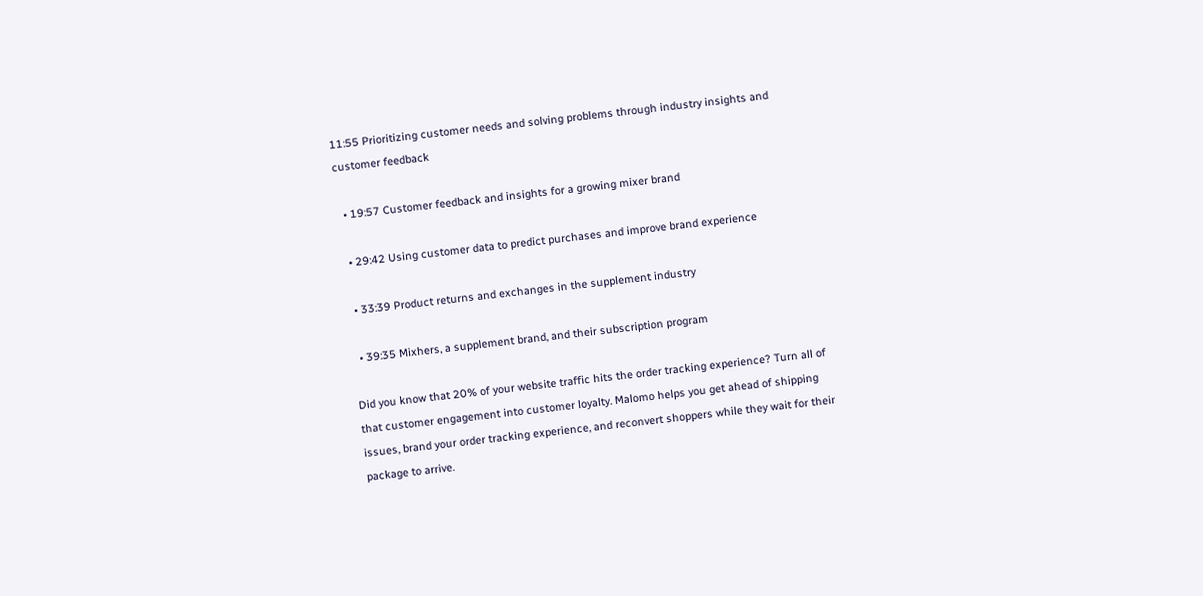11:55 Prioritizing customer needs and solving problems through industry insights and customer feedback

  • 19:57 Customer feedback and insights for a growing mixer brand

  • 29:42 Using customer data to predict purchases and improve brand experience

  • 33:39 Product returns and exchanges in the supplement industry

  • 39:35 Mixhers, a supplement brand, and their subscription program

Did you know that 20% of your website traffic hits the order tracking experience? Turn all of that customer engagement into customer loyalty. Malomo helps you get ahead of shipping issues, brand your order tracking experience, and reconvert shoppers while they wait for their package to arrive.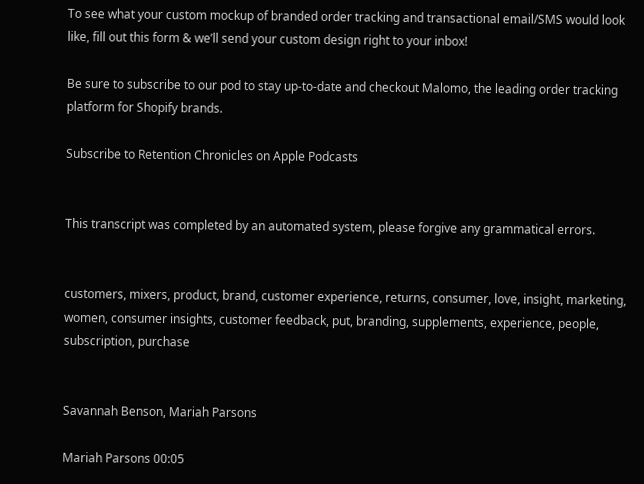To see what your custom mockup of branded order tracking and transactional email/SMS would look like, fill out this form & we’ll send your custom design right to your inbox!

Be sure to subscribe to our pod to stay up-to-date and checkout Malomo, the leading order tracking platform for Shopify brands.

Subscribe to Retention Chronicles on Apple Podcasts


This transcript was completed by an automated system, please forgive any grammatical errors.


customers, mixers, product, brand, customer experience, returns, consumer, love, insight, marketing, women, consumer insights, customer feedback, put, branding, supplements, experience, people, subscription, purchase


Savannah Benson, Mariah Parsons

Mariah Parsons 00:05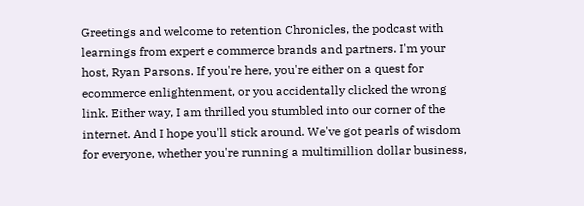Greetings and welcome to retention Chronicles, the podcast with learnings from expert e commerce brands and partners. I'm your host, Ryan Parsons. If you're here, you're either on a quest for ecommerce enlightenment, or you accidentally clicked the wrong link. Either way, I am thrilled you stumbled into our corner of the internet. And I hope you'll stick around. We've got pearls of wisdom for everyone, whether you're running a multimillion dollar business,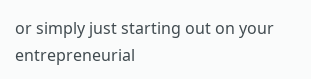or simply just starting out on your entrepreneurial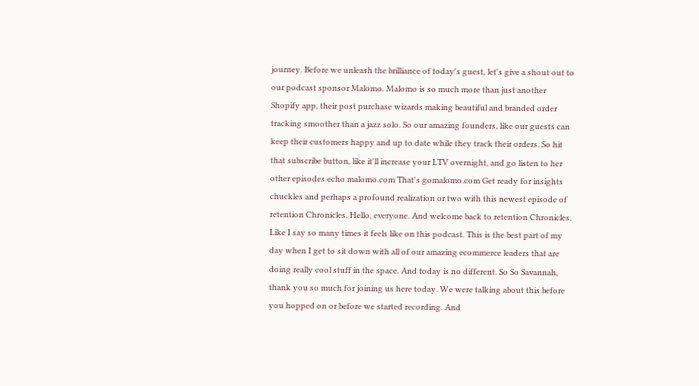journey. Before we unleash the brilliance of today's guest, let's give a shout out to our podcast sponsor Malomo. Malomo is so much more than just another Shopify app, their post purchase wizards making beautiful and branded order tracking smoother than a jazz solo. So our amazing founders, like our guests can keep their customers happy and up to date while they track their orders. So hit that subscribe button, like it'll increase your LTV overnight, and go listen to her other episodes echo malomo.com That's gomalomo.com Get ready for insights chuckles and perhaps a profound realization or two with this newest episode of retention Chronicles. Hello, everyone. And welcome back to retention Chronicles. Like I say so many times it feels like on this podcast. This is the best part of my day when I get to sit down with all of our amazing ecommerce leaders that are doing really cool stuff in the space. And today is no different. So So Savannah, thank you so much for joining us here today. We were talking about this before you hopped on or before we started recording. And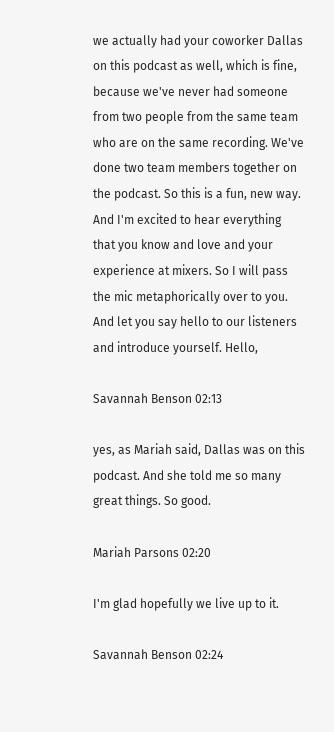we actually had your coworker Dallas on this podcast as well, which is fine, because we've never had someone from two people from the same team who are on the same recording. We've done two team members together on the podcast. So this is a fun, new way. And I'm excited to hear everything that you know and love and your experience at mixers. So I will pass the mic metaphorically over to you. And let you say hello to our listeners and introduce yourself. Hello,

Savannah Benson 02:13

yes, as Mariah said, Dallas was on this podcast. And she told me so many great things. So good.

Mariah Parsons 02:20

I'm glad hopefully we live up to it.

Savannah Benson 02:24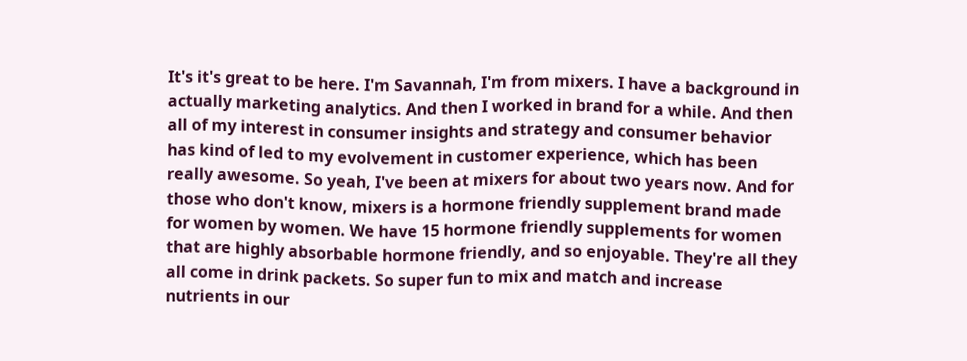It's it's great to be here. I'm Savannah, I'm from mixers. I have a background in actually marketing analytics. And then I worked in brand for a while. And then all of my interest in consumer insights and strategy and consumer behavior has kind of led to my evolvement in customer experience, which has been really awesome. So yeah, I've been at mixers for about two years now. And for those who don't know, mixers is a hormone friendly supplement brand made for women by women. We have 15 hormone friendly supplements for women that are highly absorbable hormone friendly, and so enjoyable. They're all they all come in drink packets. So super fun to mix and match and increase nutrients in our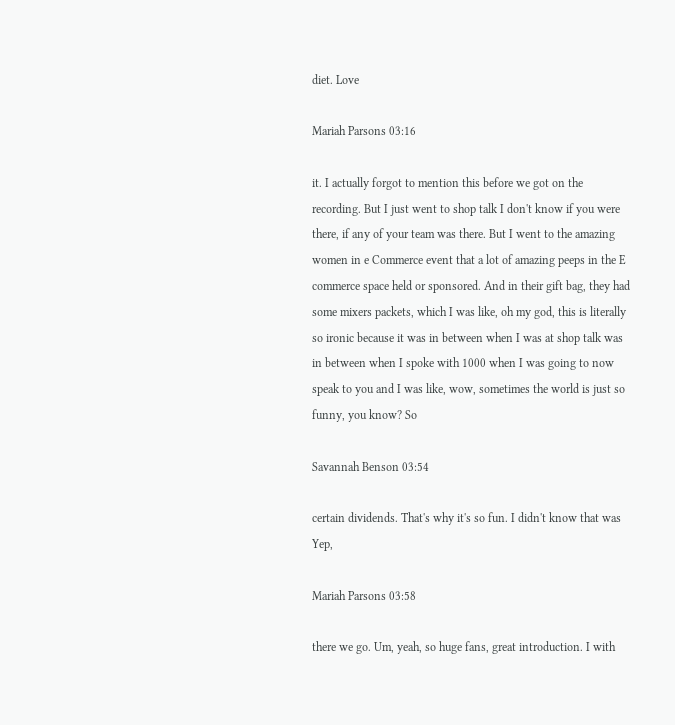diet. Love

Mariah Parsons 03:16

it. I actually forgot to mention this before we got on the recording. But I just went to shop talk I don't know if you were there, if any of your team was there. But I went to the amazing women in e Commerce event that a lot of amazing peeps in the E commerce space held or sponsored. And in their gift bag, they had some mixers packets, which I was like, oh my god, this is literally so ironic because it was in between when I was at shop talk was in between when I spoke with 1000 when I was going to now speak to you and I was like, wow, sometimes the world is just so funny, you know? So

Savannah Benson 03:54

certain dividends. That's why it's so fun. I didn't know that was Yep,

Mariah Parsons 03:58

there we go. Um, yeah, so huge fans, great introduction. I with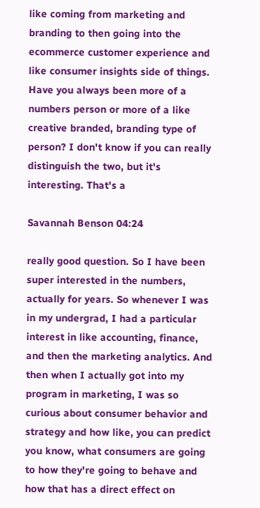like coming from marketing and branding to then going into the ecommerce customer experience and like consumer insights side of things. Have you always been more of a numbers person or more of a like creative branded, branding type of person? I don't know if you can really distinguish the two, but it's interesting. That's a

Savannah Benson 04:24

really good question. So I have been super interested in the numbers, actually for years. So whenever I was in my undergrad, I had a particular interest in like accounting, finance, and then the marketing analytics. And then when I actually got into my program in marketing, I was so curious about consumer behavior and strategy and how like, you can predict you know, what consumers are going to how they're going to behave and how that has a direct effect on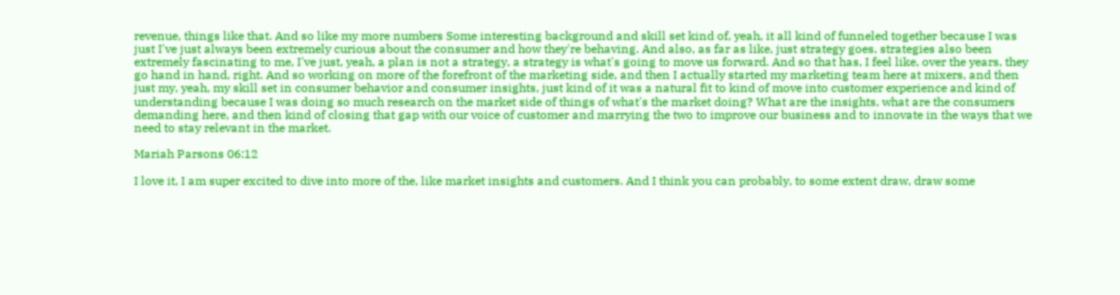revenue, things like that. And so like my more numbers Some interesting background and skill set kind of, yeah, it all kind of funneled together because I was just I've just always been extremely curious about the consumer and how they're behaving. And also, as far as like, just strategy goes, strategies also been extremely fascinating to me, I've just, yeah, a plan is not a strategy, a strategy is what's going to move us forward. And so that has, I feel like, over the years, they go hand in hand, right. And so working on more of the forefront of the marketing side, and then I actually started my marketing team here at mixers, and then just my, yeah, my skill set in consumer behavior and consumer insights, just kind of it was a natural fit to kind of move into customer experience and kind of understanding because I was doing so much research on the market side of things of what's the market doing? What are the insights, what are the consumers demanding here, and then kind of closing that gap with our voice of customer and marrying the two to improve our business and to innovate in the ways that we need to stay relevant in the market.

Mariah Parsons 06:12

I love it, I am super excited to dive into more of the, like market insights and customers. And I think you can probably, to some extent draw, draw some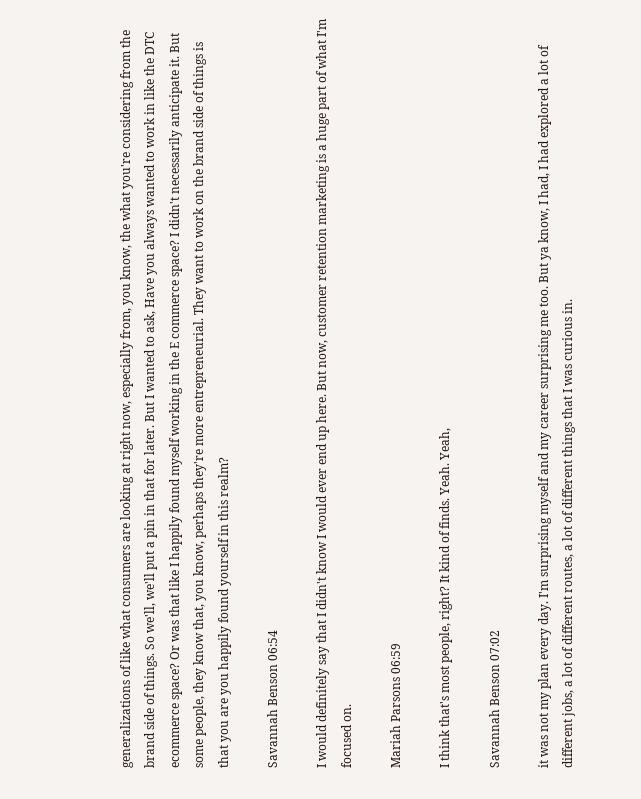generalizations of like what consumers are looking at right now, especially from, you know, the what you're considering from the brand side of things. So we'll, we'll put a pin in that for later. But I wanted to ask, Have you always wanted to work in like the DTC ecommerce space? Or was that like I happily found myself working in the E commerce space? I didn't necessarily anticipate it. But some people, they know that, you know, perhaps they're more entrepreneurial. They want to work on the brand side of things is that you are you happily found yourself in this realm?

Savannah Benson 06:54

I would definitely say that I didn't know I would ever end up here. But now, customer retention marketing is a huge part of what I'm focused on.

Mariah Parsons 06:59

I think that's most people, right? It kind of finds. Yeah. Yeah,

Savannah Benson 07:02

it was not my plan every day. I'm surprising myself and my career surprising me too. But ya know, I had, I had explored a lot of different jobs, a lot of different routes, a lot of different things that I was curious in.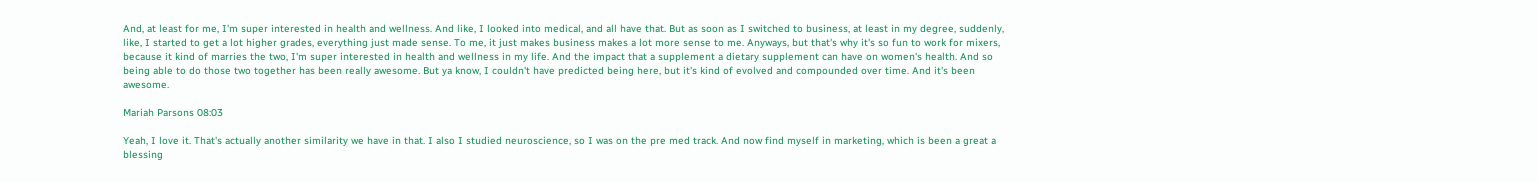And, at least for me, I'm super interested in health and wellness. And like, I looked into medical, and all have that. But as soon as I switched to business, at least in my degree, suddenly, like, I started to get a lot higher grades, everything just made sense. To me, it just makes business makes a lot more sense to me. Anyways, but that's why it's so fun to work for mixers, because it kind of marries the two, I'm super interested in health and wellness in my life. And the impact that a supplement a dietary supplement can have on women's health. And so being able to do those two together has been really awesome. But ya know, I couldn't have predicted being here, but it's kind of evolved and compounded over time. And it's been awesome.

Mariah Parsons 08:03

Yeah, I love it. That's actually another similarity we have in that. I also I studied neuroscience, so I was on the pre med track. And now find myself in marketing, which is been a great a blessing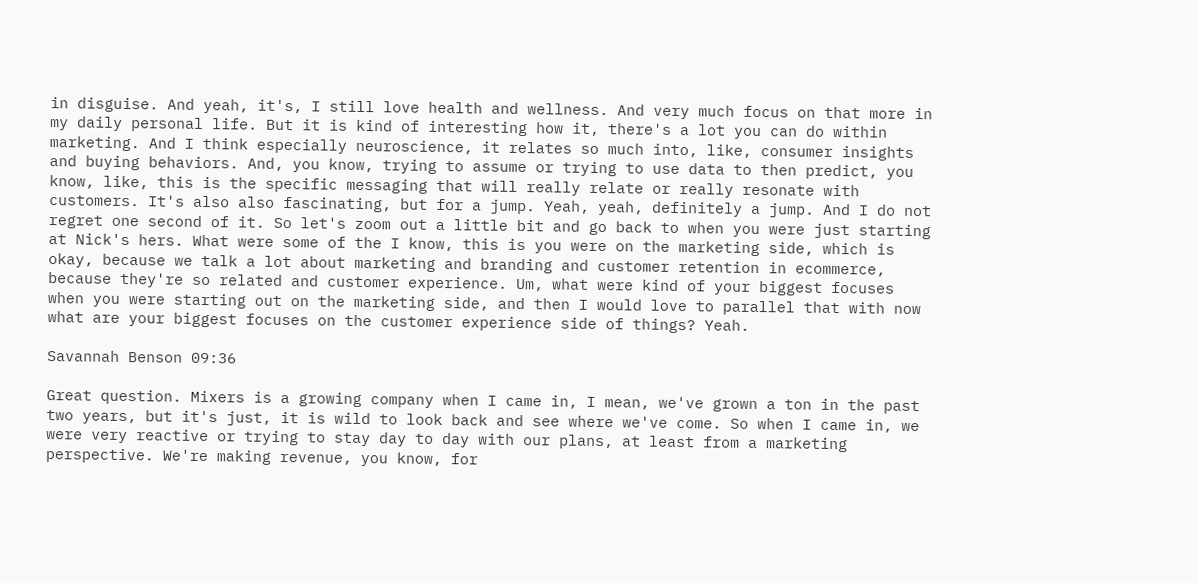in disguise. And yeah, it's, I still love health and wellness. And very much focus on that more in my daily personal life. But it is kind of interesting how it, there's a lot you can do within marketing. And I think especially neuroscience, it relates so much into, like, consumer insights and buying behaviors. And, you know, trying to assume or trying to use data to then predict, you know, like, this is the specific messaging that will really relate or really resonate with customers. It's also also fascinating, but for a jump. Yeah, yeah, definitely a jump. And I do not regret one second of it. So let's zoom out a little bit and go back to when you were just starting at Nick's hers. What were some of the I know, this is you were on the marketing side, which is okay, because we talk a lot about marketing and branding and customer retention in ecommerce, because they're so related and customer experience. Um, what were kind of your biggest focuses when you were starting out on the marketing side, and then I would love to parallel that with now what are your biggest focuses on the customer experience side of things? Yeah.

Savannah Benson 09:36

Great question. Mixers is a growing company when I came in, I mean, we've grown a ton in the past two years, but it's just, it is wild to look back and see where we've come. So when I came in, we were very reactive or trying to stay day to day with our plans, at least from a marketing perspective. We're making revenue, you know, for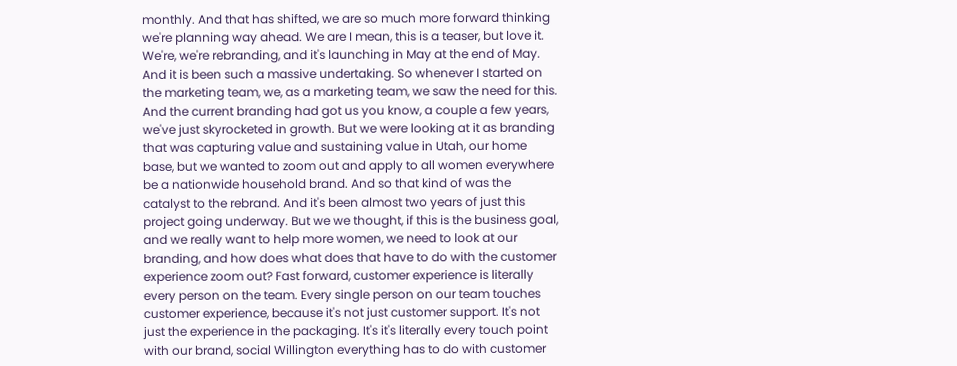monthly. And that has shifted, we are so much more forward thinking we're planning way ahead. We are I mean, this is a teaser, but love it. We're, we're rebranding, and it's launching in May at the end of May. And it is been such a massive undertaking. So whenever I started on the marketing team, we, as a marketing team, we saw the need for this. And the current branding had got us you know, a couple a few years, we've just skyrocketed in growth. But we were looking at it as branding that was capturing value and sustaining value in Utah, our home base, but we wanted to zoom out and apply to all women everywhere be a nationwide household brand. And so that kind of was the catalyst to the rebrand. And it's been almost two years of just this project going underway. But we we thought, if this is the business goal, and we really want to help more women, we need to look at our branding, and how does what does that have to do with the customer experience zoom out? Fast forward, customer experience is literally every person on the team. Every single person on our team touches customer experience, because it's not just customer support. It's not just the experience in the packaging. It's it's literally every touch point with our brand, social Willington everything has to do with customer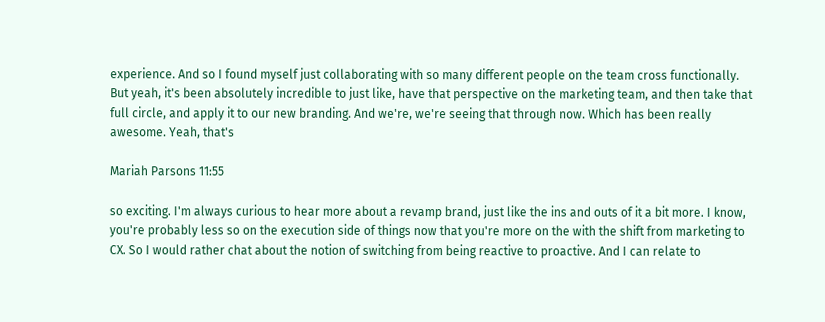experience. And so I found myself just collaborating with so many different people on the team cross functionally. But yeah, it's been absolutely incredible to just like, have that perspective on the marketing team, and then take that full circle, and apply it to our new branding. And we're, we're seeing that through now. Which has been really awesome. Yeah, that's

Mariah Parsons 11:55

so exciting. I'm always curious to hear more about a revamp brand, just like the ins and outs of it a bit more. I know, you're probably less so on the execution side of things now that you're more on the with the shift from marketing to CX. So I would rather chat about the notion of switching from being reactive to proactive. And I can relate to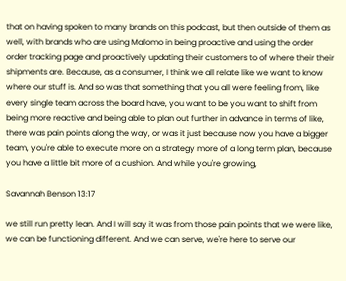that on having spoken to many brands on this podcast, but then outside of them as well, with brands who are using Malomo in being proactive and using the order order tracking page and proactively updating their customers to of where their their shipments are. Because, as a consumer, I think we all relate like we want to know where our stuff is. And so was that something that you all were feeling from, like every single team across the board have, you want to be you want to shift from being more reactive and being able to plan out further in advance in terms of like, there was pain points along the way, or was it just because now you have a bigger team, you're able to execute more on a strategy more of a long term plan, because you have a little bit more of a cushion. And while you're growing,

Savannah Benson 13:17

we still run pretty lean. And I will say it was from those pain points that we were like, we can be functioning different. And we can serve, we're here to serve our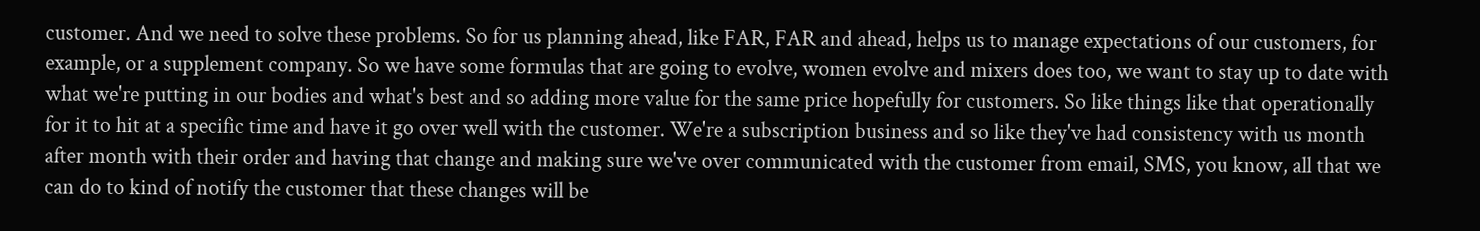customer. And we need to solve these problems. So for us planning ahead, like FAR, FAR and ahead, helps us to manage expectations of our customers, for example, or a supplement company. So we have some formulas that are going to evolve, women evolve and mixers does too, we want to stay up to date with what we're putting in our bodies and what's best and so adding more value for the same price hopefully for customers. So like things like that operationally for it to hit at a specific time and have it go over well with the customer. We're a subscription business and so like they've had consistency with us month after month with their order and having that change and making sure we've over communicated with the customer from email, SMS, you know, all that we can do to kind of notify the customer that these changes will be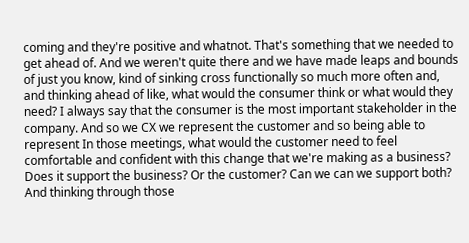coming and they're positive and whatnot. That's something that we needed to get ahead of. And we weren't quite there and we have made leaps and bounds of just you know, kind of sinking cross functionally so much more often and, and thinking ahead of like, what would the consumer think or what would they need? I always say that the consumer is the most important stakeholder in the company. And so we CX we represent the customer and so being able to represent In those meetings, what would the customer need to feel comfortable and confident with this change that we're making as a business? Does it support the business? Or the customer? Can we can we support both? And thinking through those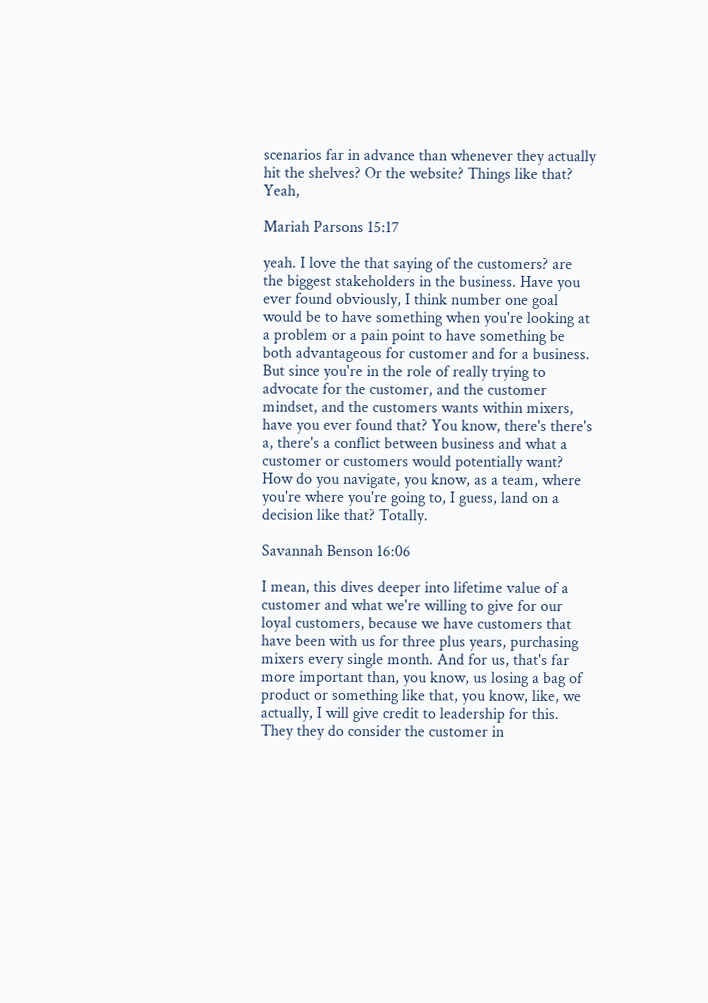scenarios far in advance than whenever they actually hit the shelves? Or the website? Things like that? Yeah,

Mariah Parsons 15:17

yeah. I love the that saying of the customers? are the biggest stakeholders in the business. Have you ever found obviously, I think number one goal would be to have something when you're looking at a problem or a pain point to have something be both advantageous for customer and for a business. But since you're in the role of really trying to advocate for the customer, and the customer mindset, and the customers wants within mixers, have you ever found that? You know, there's there's a, there's a conflict between business and what a customer or customers would potentially want? How do you navigate, you know, as a team, where you're where you're going to, I guess, land on a decision like that? Totally.

Savannah Benson 16:06

I mean, this dives deeper into lifetime value of a customer and what we're willing to give for our loyal customers, because we have customers that have been with us for three plus years, purchasing mixers every single month. And for us, that's far more important than, you know, us losing a bag of product or something like that, you know, like, we actually, I will give credit to leadership for this. They they do consider the customer in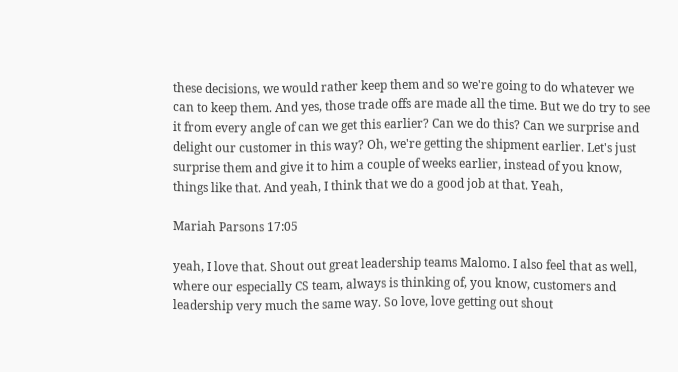these decisions, we would rather keep them and so we're going to do whatever we can to keep them. And yes, those trade offs are made all the time. But we do try to see it from every angle of can we get this earlier? Can we do this? Can we surprise and delight our customer in this way? Oh, we're getting the shipment earlier. Let's just surprise them and give it to him a couple of weeks earlier, instead of you know, things like that. And yeah, I think that we do a good job at that. Yeah,

Mariah Parsons 17:05

yeah, I love that. Shout out great leadership teams Malomo. I also feel that as well, where our especially CS team, always is thinking of, you know, customers and leadership very much the same way. So love, love getting out shout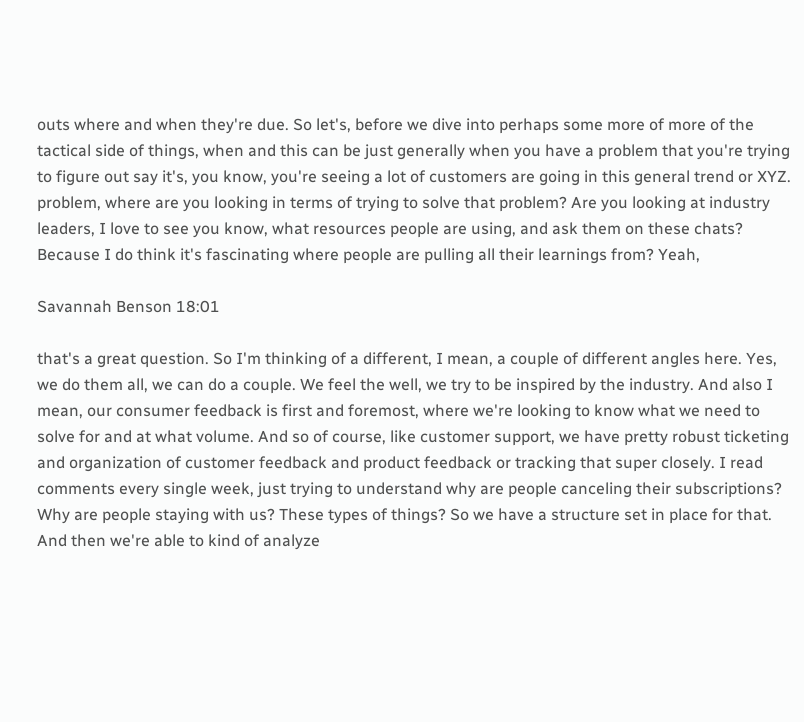outs where and when they're due. So let's, before we dive into perhaps some more of more of the tactical side of things, when and this can be just generally when you have a problem that you're trying to figure out say it's, you know, you're seeing a lot of customers are going in this general trend or XYZ. problem, where are you looking in terms of trying to solve that problem? Are you looking at industry leaders, I love to see you know, what resources people are using, and ask them on these chats? Because I do think it's fascinating where people are pulling all their learnings from? Yeah,

Savannah Benson 18:01

that's a great question. So I'm thinking of a different, I mean, a couple of different angles here. Yes, we do them all, we can do a couple. We feel the well, we try to be inspired by the industry. And also I mean, our consumer feedback is first and foremost, where we're looking to know what we need to solve for and at what volume. And so of course, like customer support, we have pretty robust ticketing and organization of customer feedback and product feedback or tracking that super closely. I read comments every single week, just trying to understand why are people canceling their subscriptions? Why are people staying with us? These types of things? So we have a structure set in place for that. And then we're able to kind of analyze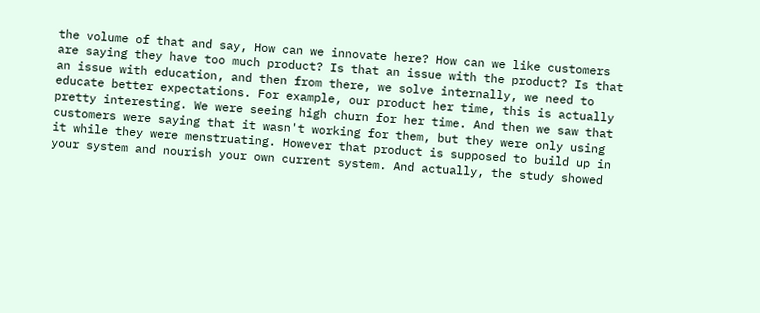the volume of that and say, How can we innovate here? How can we like customers are saying they have too much product? Is that an issue with the product? Is that an issue with education, and then from there, we solve internally, we need to educate better expectations. For example, our product her time, this is actually pretty interesting. We were seeing high churn for her time. And then we saw that customers were saying that it wasn't working for them, but they were only using it while they were menstruating. However that product is supposed to build up in your system and nourish your own current system. And actually, the study showed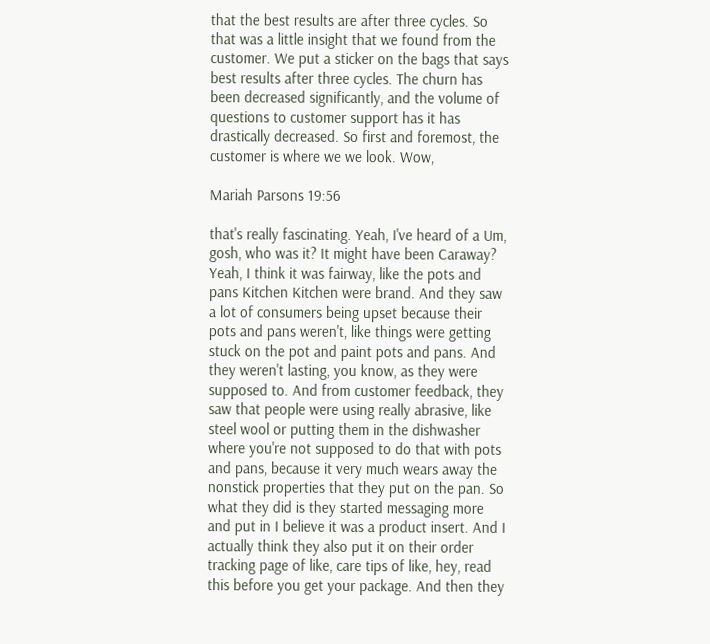that the best results are after three cycles. So that was a little insight that we found from the customer. We put a sticker on the bags that says best results after three cycles. The churn has been decreased significantly, and the volume of questions to customer support has it has drastically decreased. So first and foremost, the customer is where we we look. Wow,

Mariah Parsons 19:56

that's really fascinating. Yeah, I've heard of a Um, gosh, who was it? It might have been Caraway? Yeah, I think it was fairway, like the pots and pans Kitchen Kitchen were brand. And they saw a lot of consumers being upset because their pots and pans weren't, like things were getting stuck on the pot and paint pots and pans. And they weren't lasting, you know, as they were supposed to. And from customer feedback, they saw that people were using really abrasive, like steel wool or putting them in the dishwasher where you're not supposed to do that with pots and pans, because it very much wears away the nonstick properties that they put on the pan. So what they did is they started messaging more and put in I believe it was a product insert. And I actually think they also put it on their order tracking page of like, care tips of like, hey, read this before you get your package. And then they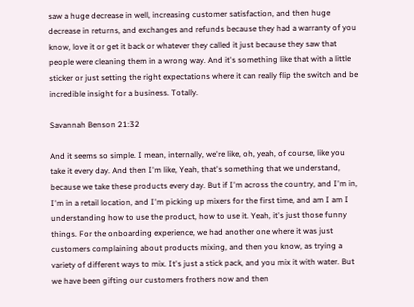saw a huge decrease in well, increasing customer satisfaction, and then huge decrease in returns, and exchanges and refunds because they had a warranty of you know, love it or get it back or whatever they called it just because they saw that people were cleaning them in a wrong way. And it's something like that with a little sticker or just setting the right expectations where it can really flip the switch and be incredible insight for a business. Totally.

Savannah Benson 21:32

And it seems so simple. I mean, internally, we're like, oh, yeah, of course, like you take it every day. And then I'm like, Yeah, that's something that we understand, because we take these products every day. But if I'm across the country, and I'm in, I'm in a retail location, and I'm picking up mixers for the first time, and am I am I understanding how to use the product, how to use it. Yeah, it's just those funny things. For the onboarding experience, we had another one where it was just customers complaining about products mixing, and then you know, as trying a variety of different ways to mix. It's just a stick pack, and you mix it with water. But we have been gifting our customers frothers now and then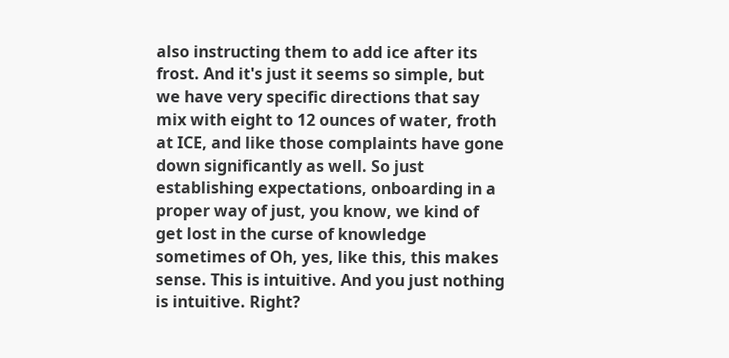also instructing them to add ice after its frost. And it's just it seems so simple, but we have very specific directions that say mix with eight to 12 ounces of water, froth at ICE, and like those complaints have gone down significantly as well. So just establishing expectations, onboarding in a proper way of just, you know, we kind of get lost in the curse of knowledge sometimes of Oh, yes, like this, this makes sense. This is intuitive. And you just nothing is intuitive. Right?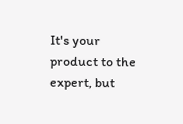It's your product to the expert, but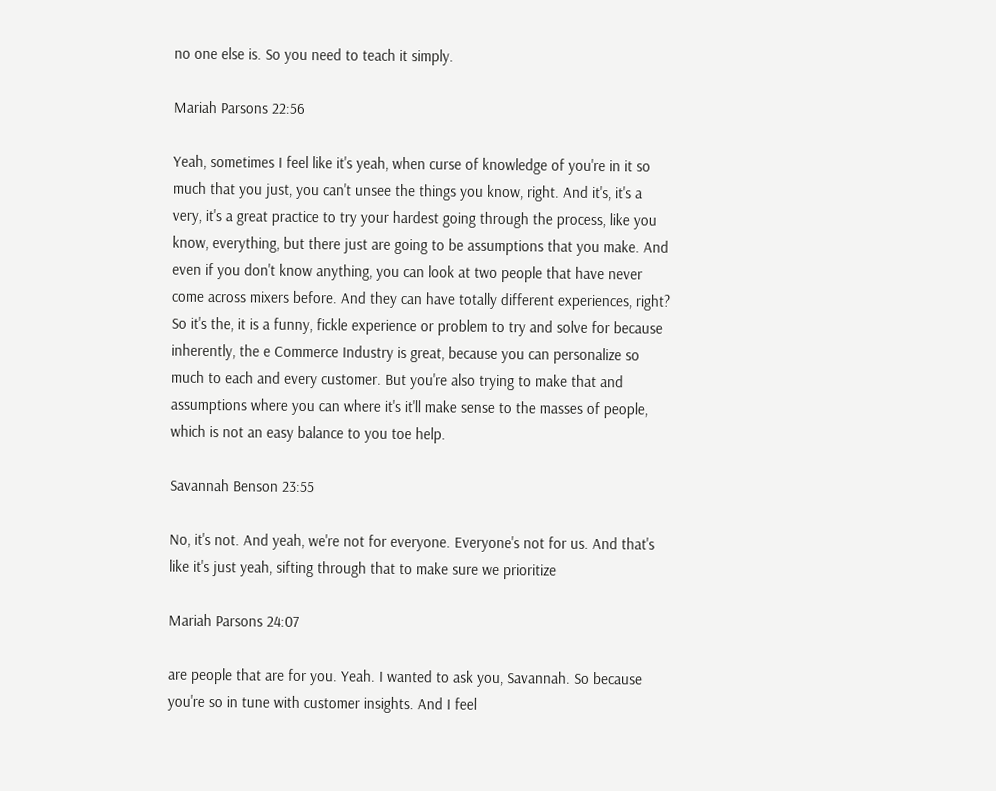no one else is. So you need to teach it simply.

Mariah Parsons 22:56

Yeah, sometimes I feel like it's yeah, when curse of knowledge of you're in it so much that you just, you can't unsee the things you know, right. And it's, it's a very, it's a great practice to try your hardest going through the process, like you know, everything, but there just are going to be assumptions that you make. And even if you don't know anything, you can look at two people that have never come across mixers before. And they can have totally different experiences, right? So it's the, it is a funny, fickle experience or problem to try and solve for because inherently, the e Commerce Industry is great, because you can personalize so much to each and every customer. But you're also trying to make that and assumptions where you can where it's it'll make sense to the masses of people, which is not an easy balance to you toe help.

Savannah Benson 23:55

No, it's not. And yeah, we're not for everyone. Everyone's not for us. And that's like it's just yeah, sifting through that to make sure we prioritize

Mariah Parsons 24:07

are people that are for you. Yeah. I wanted to ask you, Savannah. So because you're so in tune with customer insights. And I feel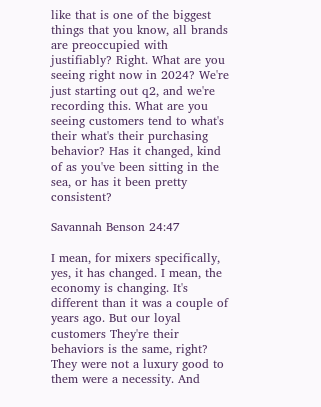like that is one of the biggest things that you know, all brands are preoccupied with justifiably? Right. What are you seeing right now in 2024? We're just starting out q2, and we're recording this. What are you seeing customers tend to what's their what's their purchasing behavior? Has it changed, kind of as you've been sitting in the sea, or has it been pretty consistent?

Savannah Benson 24:47

I mean, for mixers specifically, yes, it has changed. I mean, the economy is changing. It's different than it was a couple of years ago. But our loyal customers They're their behaviors is the same, right? They were not a luxury good to them were a necessity. And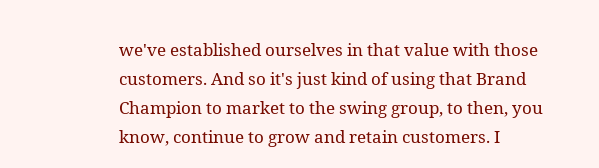we've established ourselves in that value with those customers. And so it's just kind of using that Brand Champion to market to the swing group, to then, you know, continue to grow and retain customers. I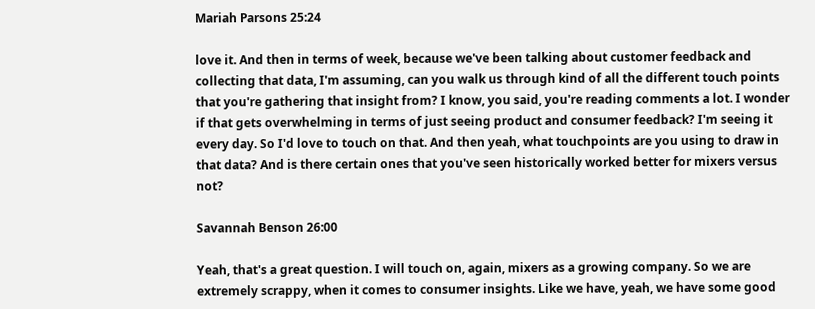Mariah Parsons 25:24

love it. And then in terms of week, because we've been talking about customer feedback and collecting that data, I'm assuming, can you walk us through kind of all the different touch points that you're gathering that insight from? I know, you said, you're reading comments a lot. I wonder if that gets overwhelming in terms of just seeing product and consumer feedback? I'm seeing it every day. So I'd love to touch on that. And then yeah, what touchpoints are you using to draw in that data? And is there certain ones that you've seen historically worked better for mixers versus not?

Savannah Benson 26:00

Yeah, that's a great question. I will touch on, again, mixers as a growing company. So we are extremely scrappy, when it comes to consumer insights. Like we have, yeah, we have some good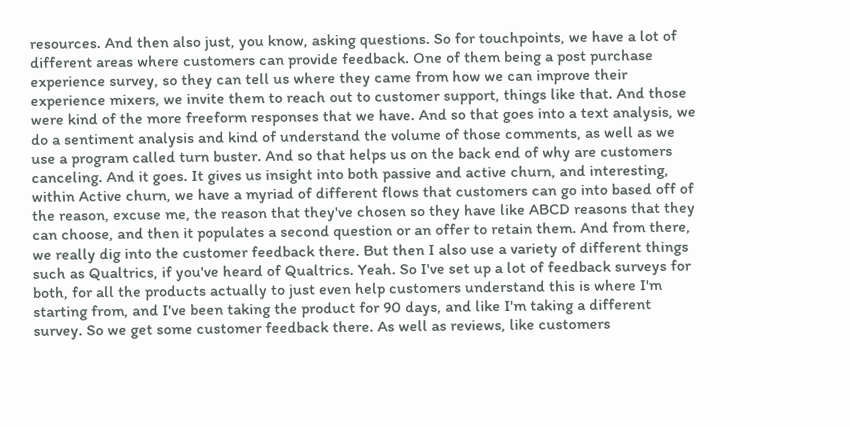resources. And then also just, you know, asking questions. So for touchpoints, we have a lot of different areas where customers can provide feedback. One of them being a post purchase experience survey, so they can tell us where they came from how we can improve their experience mixers, we invite them to reach out to customer support, things like that. And those were kind of the more freeform responses that we have. And so that goes into a text analysis, we do a sentiment analysis and kind of understand the volume of those comments, as well as we use a program called turn buster. And so that helps us on the back end of why are customers canceling. And it goes. It gives us insight into both passive and active churn, and interesting, within Active churn, we have a myriad of different flows that customers can go into based off of the reason, excuse me, the reason that they've chosen so they have like ABCD reasons that they can choose, and then it populates a second question or an offer to retain them. And from there, we really dig into the customer feedback there. But then I also use a variety of different things such as Qualtrics, if you've heard of Qualtrics. Yeah. So I've set up a lot of feedback surveys for both, for all the products actually to just even help customers understand this is where I'm starting from, and I've been taking the product for 90 days, and like I'm taking a different survey. So we get some customer feedback there. As well as reviews, like customers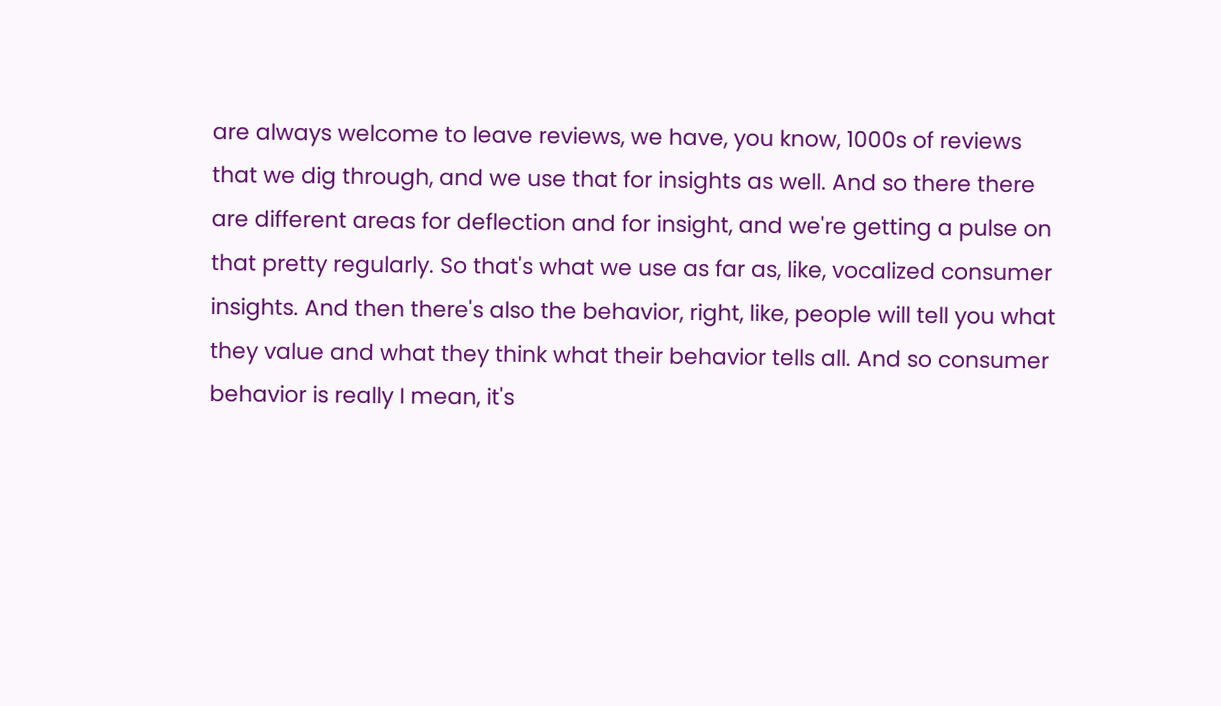are always welcome to leave reviews, we have, you know, 1000s of reviews that we dig through, and we use that for insights as well. And so there there are different areas for deflection and for insight, and we're getting a pulse on that pretty regularly. So that's what we use as far as, like, vocalized consumer insights. And then there's also the behavior, right, like, people will tell you what they value and what they think what their behavior tells all. And so consumer behavior is really I mean, it's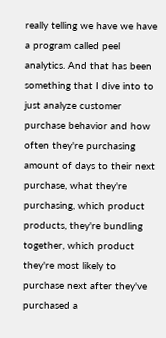really telling we have we have a program called peel analytics. And that has been something that I dive into to just analyze customer purchase behavior and how often they're purchasing amount of days to their next purchase, what they're purchasing, which product products, they're bundling together, which product they're most likely to purchase next after they've purchased a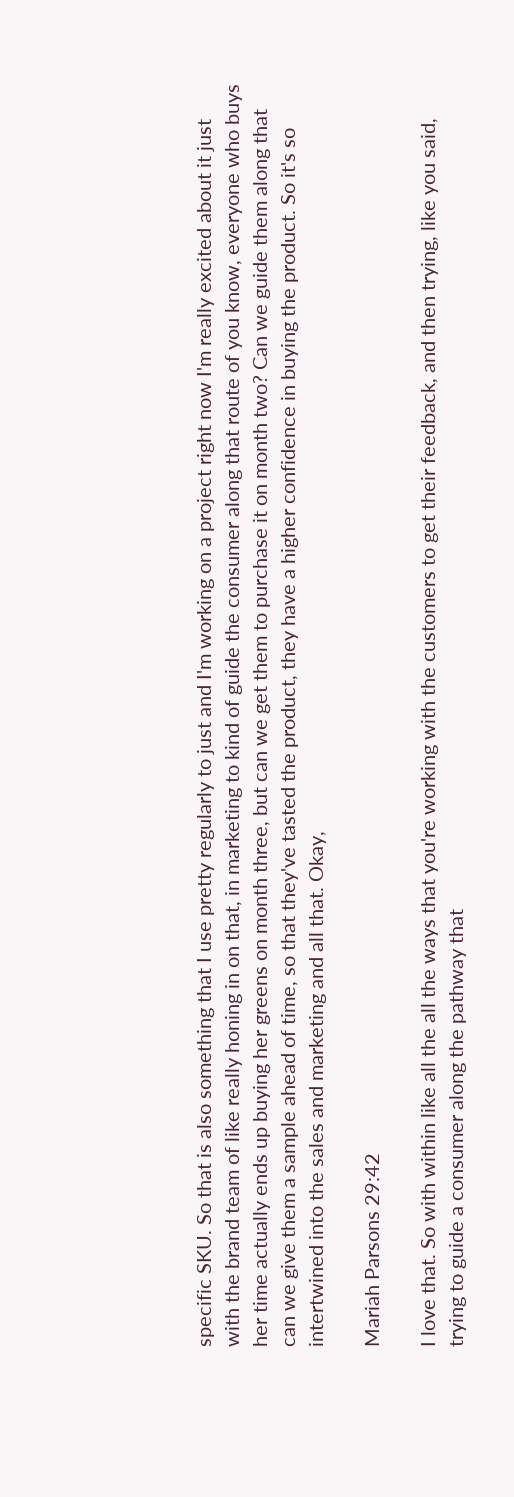specific SKU. So that is also something that I use pretty regularly to just and I'm working on a project right now I'm really excited about it just with the brand team of like really honing in on that, in marketing to kind of guide the consumer along that route of you know, everyone who buys her time actually ends up buying her greens on month three, but can we get them to purchase it on month two? Can we guide them along that can we give them a sample ahead of time, so that they've tasted the product, they have a higher confidence in buying the product. So it's so intertwined into the sales and marketing and all that. Okay,

Mariah Parsons 29:42

I love that. So with within like all the all the ways that you're working with the customers to get their feedback, and then trying, like you said, trying to guide a consumer along the pathway that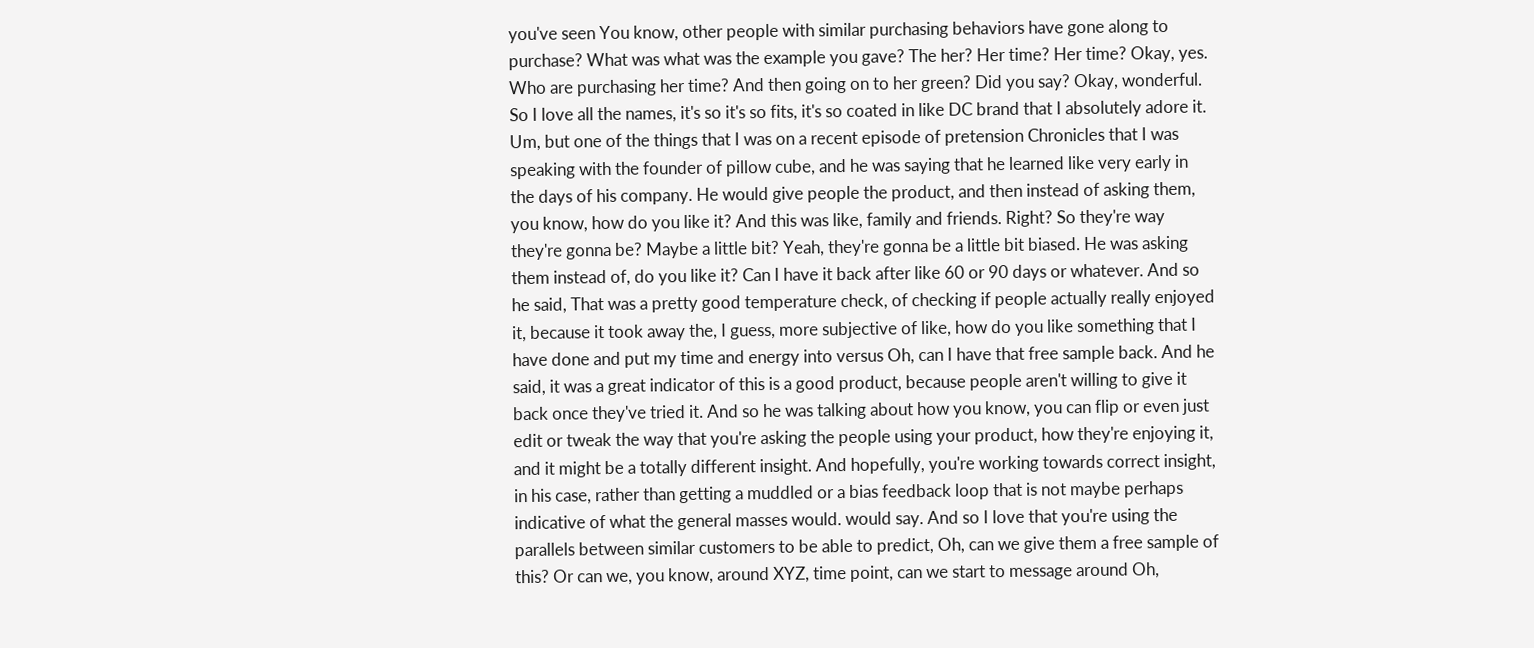you've seen You know, other people with similar purchasing behaviors have gone along to purchase? What was what was the example you gave? The her? Her time? Her time? Okay, yes. Who are purchasing her time? And then going on to her green? Did you say? Okay, wonderful. So I love all the names, it's so it's so fits, it's so coated in like DC brand that I absolutely adore it. Um, but one of the things that I was on a recent episode of pretension Chronicles that I was speaking with the founder of pillow cube, and he was saying that he learned like very early in the days of his company. He would give people the product, and then instead of asking them, you know, how do you like it? And this was like, family and friends. Right? So they're way they're gonna be? Maybe a little bit? Yeah, they're gonna be a little bit biased. He was asking them instead of, do you like it? Can I have it back after like 60 or 90 days or whatever. And so he said, That was a pretty good temperature check, of checking if people actually really enjoyed it, because it took away the, I guess, more subjective of like, how do you like something that I have done and put my time and energy into versus Oh, can I have that free sample back. And he said, it was a great indicator of this is a good product, because people aren't willing to give it back once they've tried it. And so he was talking about how you know, you can flip or even just edit or tweak the way that you're asking the people using your product, how they're enjoying it, and it might be a totally different insight. And hopefully, you're working towards correct insight, in his case, rather than getting a muddled or a bias feedback loop that is not maybe perhaps indicative of what the general masses would. would say. And so I love that you're using the parallels between similar customers to be able to predict, Oh, can we give them a free sample of this? Or can we, you know, around XYZ, time point, can we start to message around Oh,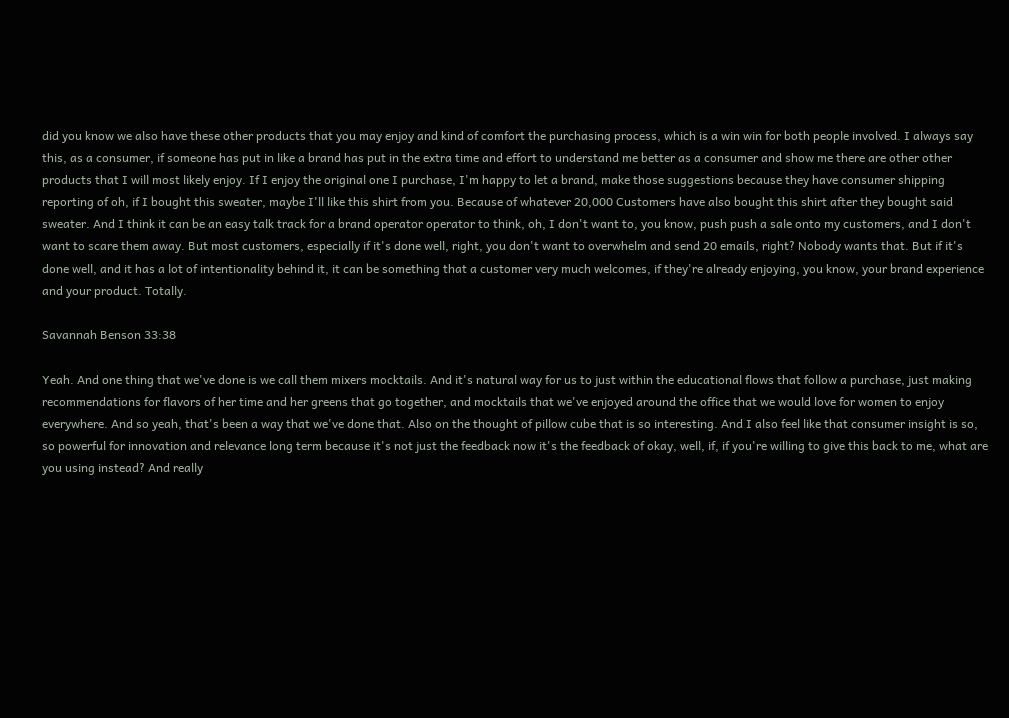did you know we also have these other products that you may enjoy and kind of comfort the purchasing process, which is a win win for both people involved. I always say this, as a consumer, if someone has put in like a brand has put in the extra time and effort to understand me better as a consumer and show me there are other other products that I will most likely enjoy. If I enjoy the original one I purchase, I'm happy to let a brand, make those suggestions because they have consumer shipping reporting of oh, if I bought this sweater, maybe I'll like this shirt from you. Because of whatever 20,000 Customers have also bought this shirt after they bought said sweater. And I think it can be an easy talk track for a brand operator operator to think, oh, I don't want to, you know, push push a sale onto my customers, and I don't want to scare them away. But most customers, especially if it's done well, right, you don't want to overwhelm and send 20 emails, right? Nobody wants that. But if it's done well, and it has a lot of intentionality behind it, it can be something that a customer very much welcomes, if they're already enjoying, you know, your brand experience and your product. Totally.

Savannah Benson 33:38

Yeah. And one thing that we've done is we call them mixers mocktails. And it's natural way for us to just within the educational flows that follow a purchase, just making recommendations for flavors of her time and her greens that go together, and mocktails that we've enjoyed around the office that we would love for women to enjoy everywhere. And so yeah, that's been a way that we've done that. Also on the thought of pillow cube that is so interesting. And I also feel like that consumer insight is so, so powerful for innovation and relevance long term because it's not just the feedback now it's the feedback of okay, well, if, if you're willing to give this back to me, what are you using instead? And really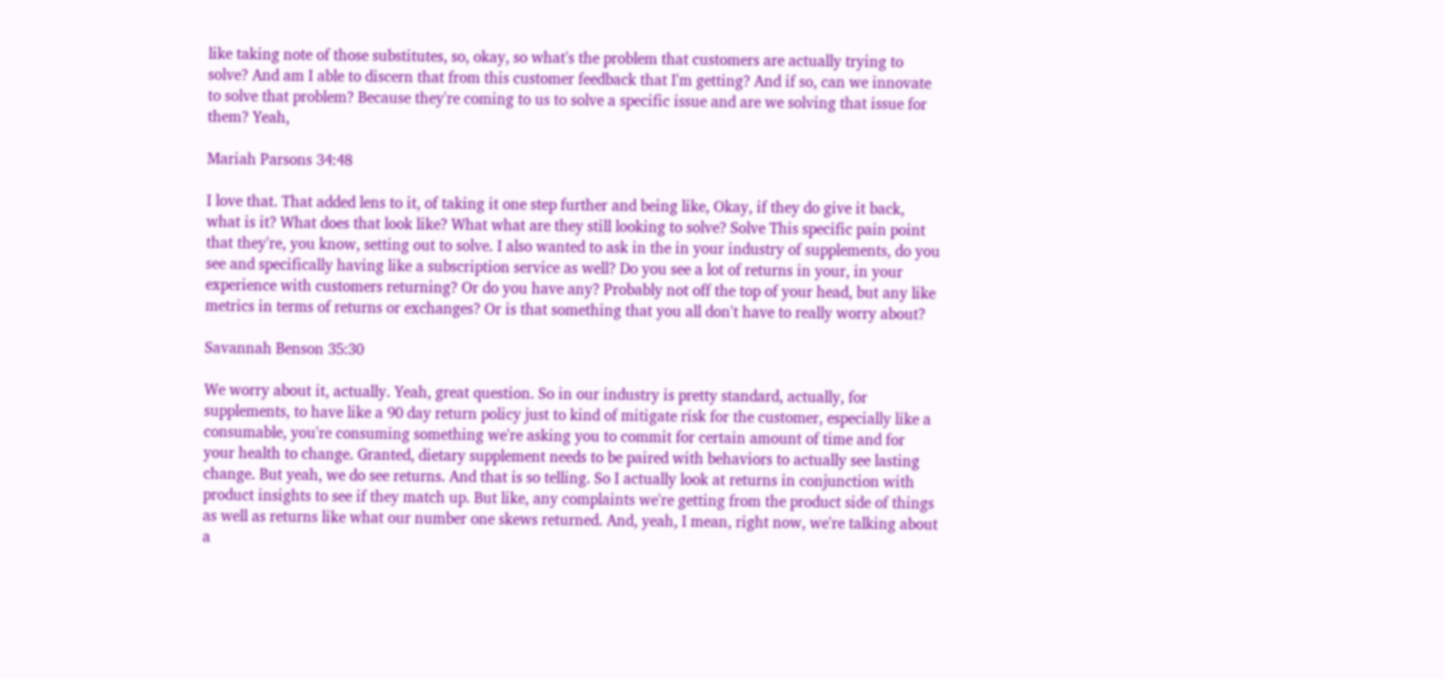like taking note of those substitutes, so, okay, so what's the problem that customers are actually trying to solve? And am I able to discern that from this customer feedback that I'm getting? And if so, can we innovate to solve that problem? Because they're coming to us to solve a specific issue and are we solving that issue for them? Yeah,

Mariah Parsons 34:48

I love that. That added lens to it, of taking it one step further and being like, Okay, if they do give it back, what is it? What does that look like? What what are they still looking to solve? Solve This specific pain point that they're, you know, setting out to solve. I also wanted to ask in the in your industry of supplements, do you see and specifically having like a subscription service as well? Do you see a lot of returns in your, in your experience with customers returning? Or do you have any? Probably not off the top of your head, but any like metrics in terms of returns or exchanges? Or is that something that you all don't have to really worry about?

Savannah Benson 35:30

We worry about it, actually. Yeah, great question. So in our industry is pretty standard, actually, for supplements, to have like a 90 day return policy just to kind of mitigate risk for the customer, especially like a consumable, you're consuming something we're asking you to commit for certain amount of time and for your health to change. Granted, dietary supplement needs to be paired with behaviors to actually see lasting change. But yeah, we do see returns. And that is so telling. So I actually look at returns in conjunction with product insights to see if they match up. But like, any complaints we're getting from the product side of things as well as returns like what our number one skews returned. And, yeah, I mean, right now, we're talking about a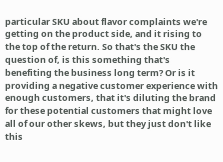particular SKU about flavor complaints we're getting on the product side, and it rising to the top of the return. So that's the SKU the question of, is this something that's benefiting the business long term? Or is it providing a negative customer experience with enough customers, that it's diluting the brand for these potential customers that might love all of our other skews, but they just don't like this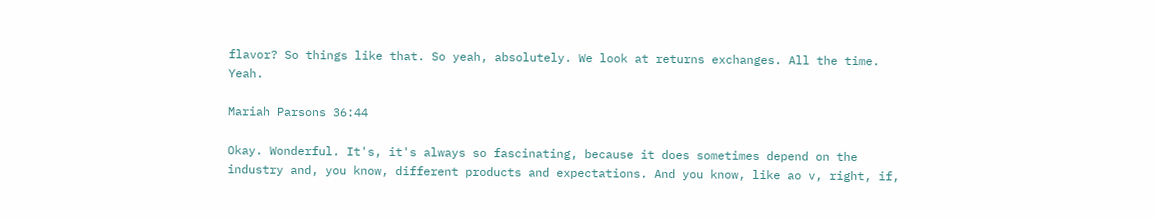flavor? So things like that. So yeah, absolutely. We look at returns exchanges. All the time. Yeah.

Mariah Parsons 36:44

Okay. Wonderful. It's, it's always so fascinating, because it does sometimes depend on the industry and, you know, different products and expectations. And you know, like ao v, right, if,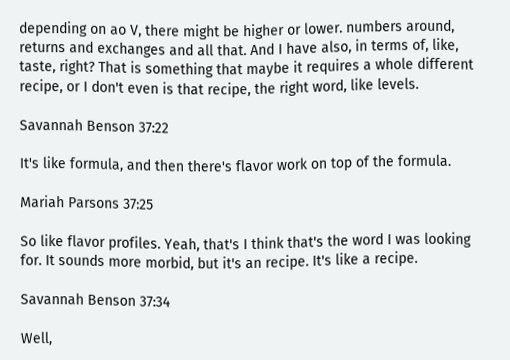depending on ao V, there might be higher or lower. numbers around, returns and exchanges and all that. And I have also, in terms of, like, taste, right? That is something that maybe it requires a whole different recipe, or I don't even is that recipe, the right word, like levels.

Savannah Benson 37:22

It's like formula, and then there's flavor work on top of the formula.

Mariah Parsons 37:25

So like flavor profiles. Yeah, that's I think that's the word I was looking for. It sounds more morbid, but it's an recipe. It's like a recipe.

Savannah Benson 37:34

Well,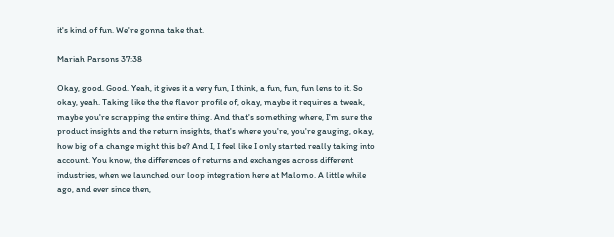it's kind of fun. We're gonna take that.

Mariah Parsons 37:38

Okay, good. Good. Yeah, it gives it a very fun, I think, a fun, fun, fun lens to it. So okay, yeah. Taking like the the flavor profile of, okay, maybe it requires a tweak, maybe you're scrapping the entire thing. And that's something where, I'm sure the product insights and the return insights, that's where you're, you're gauging, okay, how big of a change might this be? And I, I feel like I only started really taking into account. You know, the differences of returns and exchanges across different industries, when we launched our loop integration here at Malomo. A little while ago, and ever since then,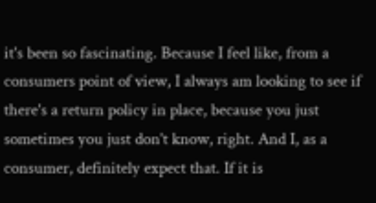it's been so fascinating. Because I feel like, from a consumers point of view, I always am looking to see if there's a return policy in place, because you just sometimes you just don't know, right. And I, as a consumer, definitely expect that. If it is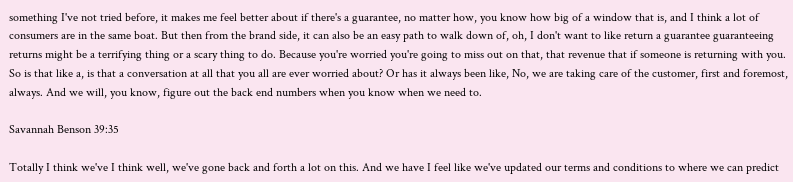something I've not tried before, it makes me feel better about if there's a guarantee, no matter how, you know how big of a window that is, and I think a lot of consumers are in the same boat. But then from the brand side, it can also be an easy path to walk down of, oh, I don't want to like return a guarantee guaranteeing returns might be a terrifying thing or a scary thing to do. Because you're worried you're going to miss out on that, that revenue that if someone is returning with you. So is that like a, is that a conversation at all that you all are ever worried about? Or has it always been like, No, we are taking care of the customer, first and foremost, always. And we will, you know, figure out the back end numbers when you know when we need to.

Savannah Benson 39:35

Totally I think we've I think well, we've gone back and forth a lot on this. And we have I feel like we've updated our terms and conditions to where we can predict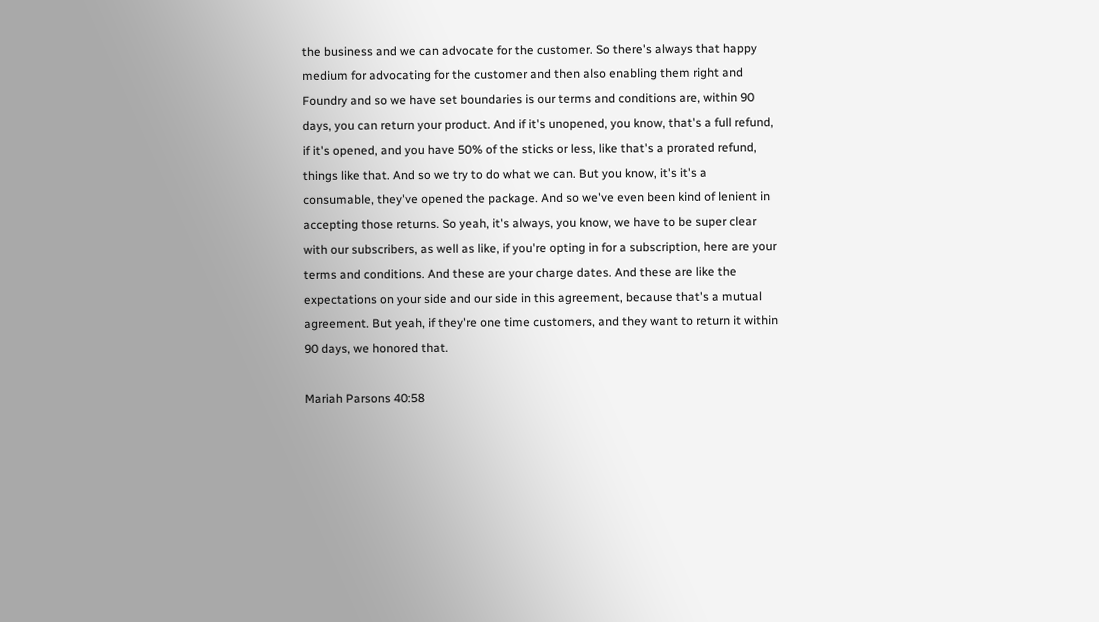the business and we can advocate for the customer. So there's always that happy medium for advocating for the customer and then also enabling them right and Foundry and so we have set boundaries is our terms and conditions are, within 90 days, you can return your product. And if it's unopened, you know, that's a full refund, if it's opened, and you have 50% of the sticks or less, like that's a prorated refund, things like that. And so we try to do what we can. But you know, it's it's a consumable, they've opened the package. And so we've even been kind of lenient in accepting those returns. So yeah, it's always, you know, we have to be super clear with our subscribers, as well as like, if you're opting in for a subscription, here are your terms and conditions. And these are your charge dates. And these are like the expectations on your side and our side in this agreement, because that's a mutual agreement. But yeah, if they're one time customers, and they want to return it within 90 days, we honored that.

Mariah Parsons 40:58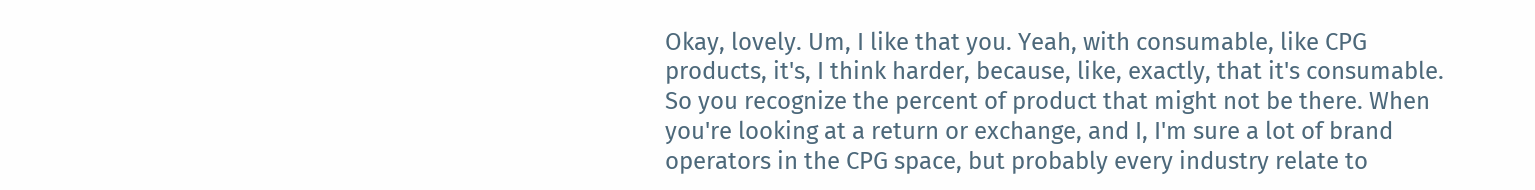Okay, lovely. Um, I like that you. Yeah, with consumable, like CPG products, it's, I think harder, because, like, exactly, that it's consumable. So you recognize the percent of product that might not be there. When you're looking at a return or exchange, and I, I'm sure a lot of brand operators in the CPG space, but probably every industry relate to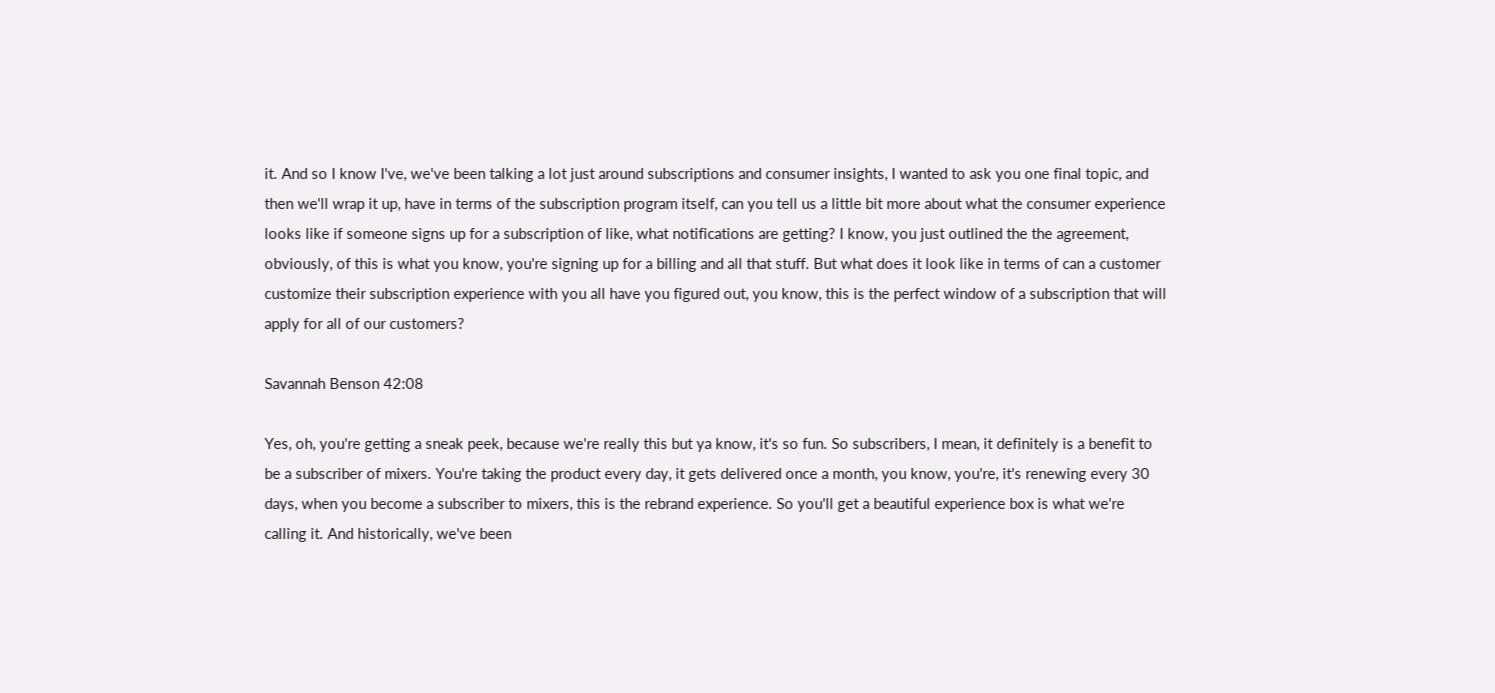it. And so I know I've, we've been talking a lot just around subscriptions and consumer insights, I wanted to ask you one final topic, and then we'll wrap it up, have in terms of the subscription program itself, can you tell us a little bit more about what the consumer experience looks like if someone signs up for a subscription of like, what notifications are getting? I know, you just outlined the the agreement, obviously, of this is what you know, you're signing up for a billing and all that stuff. But what does it look like in terms of can a customer customize their subscription experience with you all have you figured out, you know, this is the perfect window of a subscription that will apply for all of our customers?

Savannah Benson 42:08

Yes, oh, you're getting a sneak peek, because we're really this but ya know, it's so fun. So subscribers, I mean, it definitely is a benefit to be a subscriber of mixers. You're taking the product every day, it gets delivered once a month, you know, you're, it's renewing every 30 days, when you become a subscriber to mixers, this is the rebrand experience. So you'll get a beautiful experience box is what we're calling it. And historically, we've been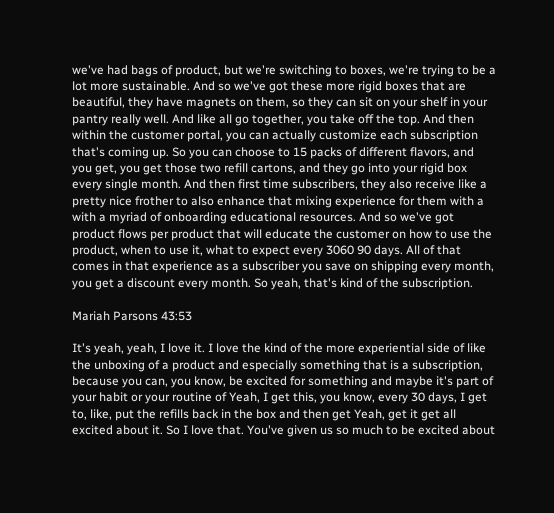we've had bags of product, but we're switching to boxes, we're trying to be a lot more sustainable. And so we've got these more rigid boxes that are beautiful, they have magnets on them, so they can sit on your shelf in your pantry really well. And like all go together, you take off the top. And then within the customer portal, you can actually customize each subscription that's coming up. So you can choose to 15 packs of different flavors, and you get, you get those two refill cartons, and they go into your rigid box every single month. And then first time subscribers, they also receive like a pretty nice frother to also enhance that mixing experience for them with a with a myriad of onboarding educational resources. And so we've got product flows per product that will educate the customer on how to use the product, when to use it, what to expect every 3060 90 days. All of that comes in that experience as a subscriber you save on shipping every month, you get a discount every month. So yeah, that's kind of the subscription.

Mariah Parsons 43:53

It's yeah, yeah, I love it. I love the kind of the more experiential side of like the unboxing of a product and especially something that is a subscription, because you can, you know, be excited for something and maybe it's part of your habit or your routine of Yeah, I get this, you know, every 30 days, I get to, like, put the refills back in the box and then get Yeah, get it get all excited about it. So I love that. You've given us so much to be excited about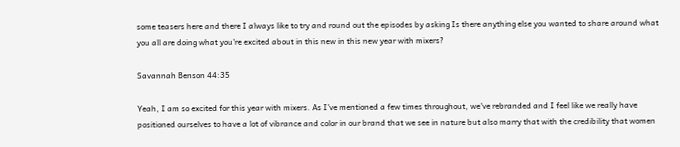some teasers here and there I always like to try and round out the episodes by asking Is there anything else you wanted to share around what you all are doing what you're excited about in this new in this new year with mixers?

Savannah Benson 44:35

Yeah, I am so excited for this year with mixers. As I've mentioned a few times throughout, we've rebranded and I feel like we really have positioned ourselves to have a lot of vibrance and color in our brand that we see in nature but also marry that with the credibility that women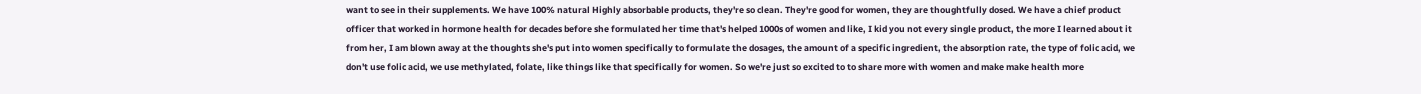want to see in their supplements. We have 100% natural Highly absorbable products, they're so clean. They're good for women, they are thoughtfully dosed. We have a chief product officer that worked in hormone health for decades before she formulated her time that's helped 1000s of women and like, I kid you not every single product, the more I learned about it from her, I am blown away at the thoughts she's put into women specifically to formulate the dosages, the amount of a specific ingredient, the absorption rate, the type of folic acid, we don't use folic acid, we use methylated, folate, like things like that specifically for women. So we're just so excited to to share more with women and make make health more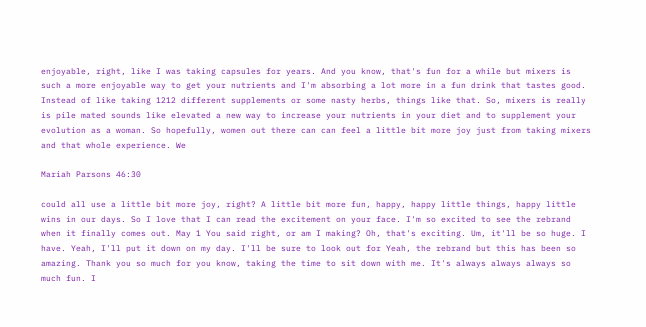enjoyable, right, like I was taking capsules for years. And you know, that's fun for a while but mixers is such a more enjoyable way to get your nutrients and I'm absorbing a lot more in a fun drink that tastes good. Instead of like taking 1212 different supplements or some nasty herbs, things like that. So, mixers is really is pile mated sounds like elevated a new way to increase your nutrients in your diet and to supplement your evolution as a woman. So hopefully, women out there can can feel a little bit more joy just from taking mixers and that whole experience. We

Mariah Parsons 46:30

could all use a little bit more joy, right? A little bit more fun, happy, happy little things, happy little wins in our days. So I love that I can read the excitement on your face. I'm so excited to see the rebrand when it finally comes out. May 1 You said right, or am I making? Oh, that's exciting. Um, it'll be so huge. I have. Yeah, I'll put it down on my day. I'll be sure to look out for Yeah, the rebrand but this has been so amazing. Thank you so much for you know, taking the time to sit down with me. It's always always always so much fun. I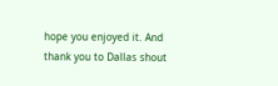hope you enjoyed it. And thank you to Dallas shout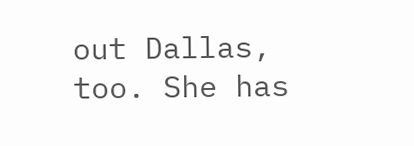out Dallas, too. She has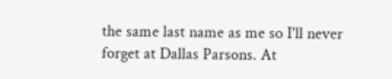the same last name as me so I'll never forget at Dallas Parsons. At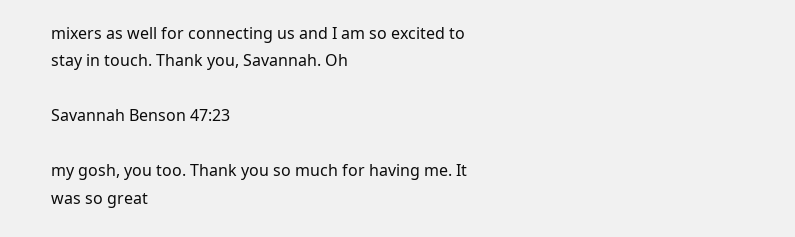mixers as well for connecting us and I am so excited to stay in touch. Thank you, Savannah. Oh

Savannah Benson 47:23

my gosh, you too. Thank you so much for having me. It was so great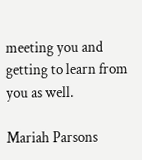meeting you and getting to learn from you as well.

Mariah Parsons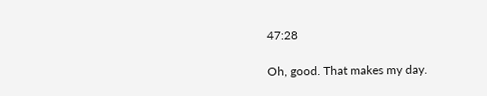47:28

Oh, good. That makes my day.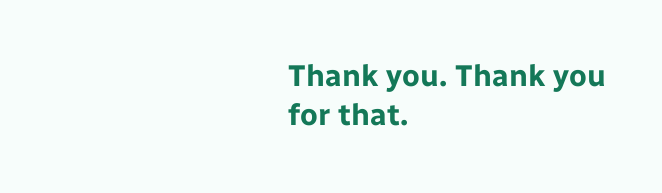Thank you. Thank you for that.